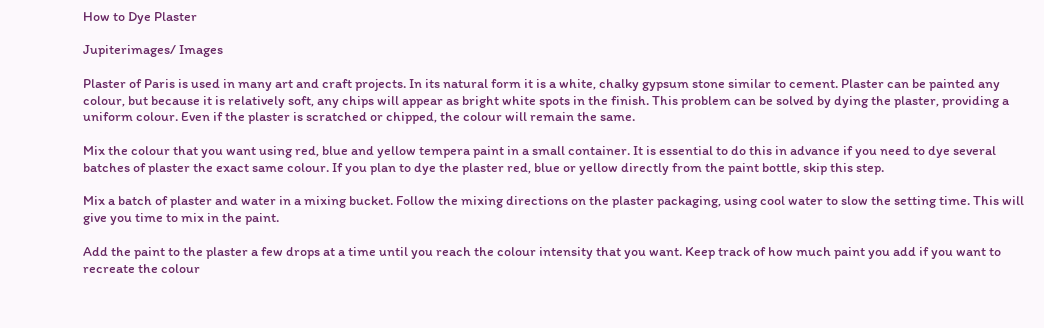How to Dye Plaster

Jupiterimages/ Images

Plaster of Paris is used in many art and craft projects. In its natural form it is a white, chalky gypsum stone similar to cement. Plaster can be painted any colour, but because it is relatively soft, any chips will appear as bright white spots in the finish. This problem can be solved by dying the plaster, providing a uniform colour. Even if the plaster is scratched or chipped, the colour will remain the same.

Mix the colour that you want using red, blue and yellow tempera paint in a small container. It is essential to do this in advance if you need to dye several batches of plaster the exact same colour. If you plan to dye the plaster red, blue or yellow directly from the paint bottle, skip this step.

Mix a batch of plaster and water in a mixing bucket. Follow the mixing directions on the plaster packaging, using cool water to slow the setting time. This will give you time to mix in the paint.

Add the paint to the plaster a few drops at a time until you reach the colour intensity that you want. Keep track of how much paint you add if you want to recreate the colour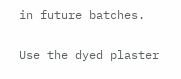in future batches.

Use the dyed plaster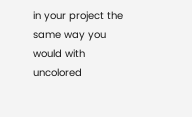in your project the same way you would with uncolored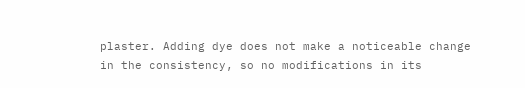plaster. Adding dye does not make a noticeable change in the consistency, so no modifications in its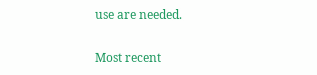use are needed.

Most recent